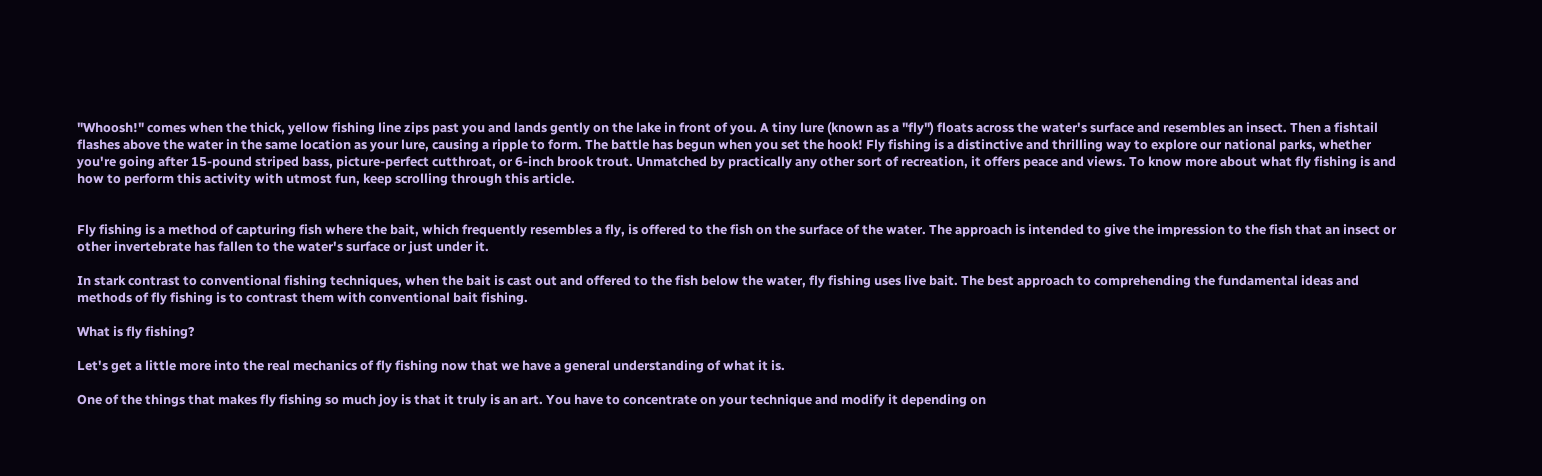"Whoosh!" comes when the thick, yellow fishing line zips past you and lands gently on the lake in front of you. A tiny lure (known as a "fly") floats across the water's surface and resembles an insect. Then a fishtail flashes above the water in the same location as your lure, causing a ripple to form. The battle has begun when you set the hook! Fly fishing is a distinctive and thrilling way to explore our national parks, whether you're going after 15-pound striped bass, picture-perfect cutthroat, or 6-inch brook trout. Unmatched by practically any other sort of recreation, it offers peace and views. To know more about what fly fishing is and how to perform this activity with utmost fun, keep scrolling through this article.


Fly fishing is a method of capturing fish where the bait, which frequently resembles a fly, is offered to the fish on the surface of the water. The approach is intended to give the impression to the fish that an insect or other invertebrate has fallen to the water's surface or just under it.

In stark contrast to conventional fishing techniques, when the bait is cast out and offered to the fish below the water, fly fishing uses live bait. The best approach to comprehending the fundamental ideas and methods of fly fishing is to contrast them with conventional bait fishing.

What is fly fishing?

Let's get a little more into the real mechanics of fly fishing now that we have a general understanding of what it is.

One of the things that makes fly fishing so much joy is that it truly is an art. You have to concentrate on your technique and modify it depending on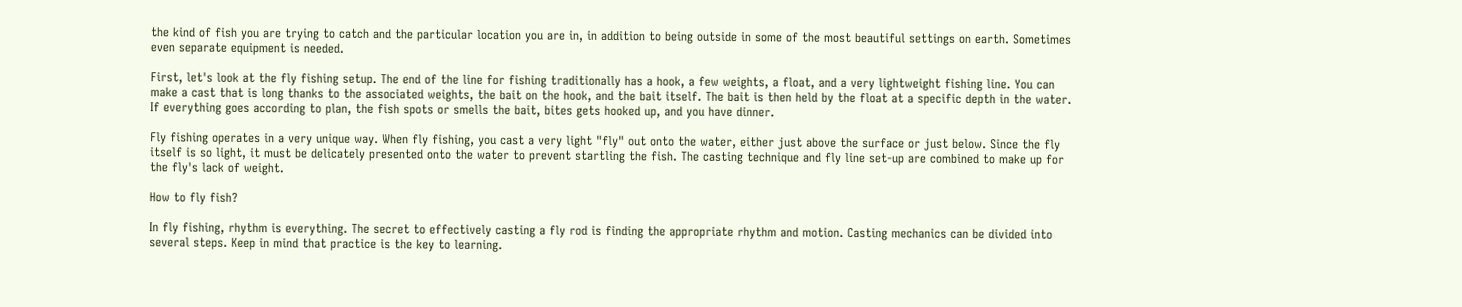the kind of fish you are trying to catch and the particular location you are in, in addition to being outside in some of the most beautiful settings on earth. Sometimes even separate equipment is needed.

First, let's look at the fly fishing setup. The end of the line for fishing traditionally has a hook, a few weights, a float, and a very lightweight fishing line. You can make a cast that is long thanks to the associated weights, the bait on the hook, and the bait itself. The bait is then held by the float at a specific depth in the water. If everything goes according to plan, the fish spots or smells the bait, bites gets hooked up, and you have dinner.

Fly fishing operates in a very unique way. When fly fishing, you cast a very light "fly" out onto the water, either just above the surface or just below. Since the fly itself is so light, it must be delicately presented onto the water to prevent startling the fish. The casting technique and fly line set-up are combined to make up for the fly's lack of weight.

How to fly fish?

In fly fishing, rhythm is everything. The secret to effectively casting a fly rod is finding the appropriate rhythm and motion. Casting mechanics can be divided into several steps. Keep in mind that practice is the key to learning.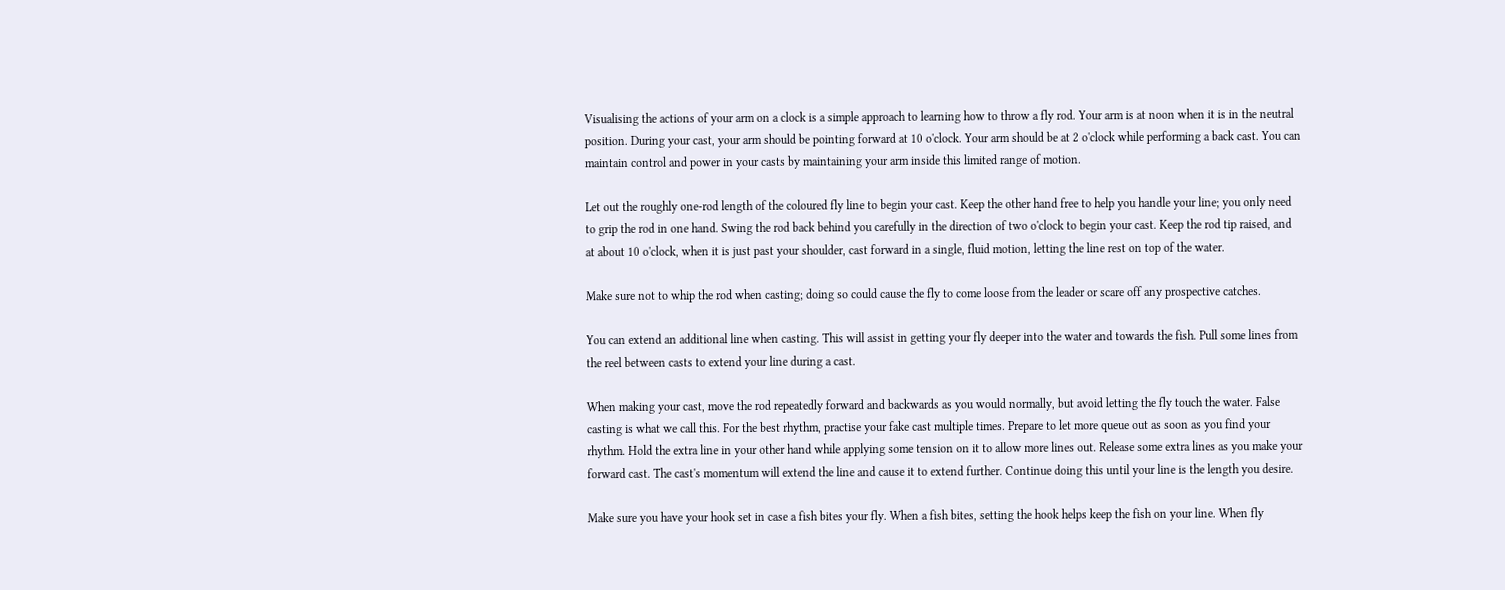Visualising the actions of your arm on a clock is a simple approach to learning how to throw a fly rod. Your arm is at noon when it is in the neutral position. During your cast, your arm should be pointing forward at 10 o'clock. Your arm should be at 2 o'clock while performing a back cast. You can maintain control and power in your casts by maintaining your arm inside this limited range of motion.

Let out the roughly one-rod length of the coloured fly line to begin your cast. Keep the other hand free to help you handle your line; you only need to grip the rod in one hand. Swing the rod back behind you carefully in the direction of two o'clock to begin your cast. Keep the rod tip raised, and at about 10 o'clock, when it is just past your shoulder, cast forward in a single, fluid motion, letting the line rest on top of the water.

Make sure not to whip the rod when casting; doing so could cause the fly to come loose from the leader or scare off any prospective catches.

You can extend an additional line when casting. This will assist in getting your fly deeper into the water and towards the fish. Pull some lines from the reel between casts to extend your line during a cast.

When making your cast, move the rod repeatedly forward and backwards as you would normally, but avoid letting the fly touch the water. False casting is what we call this. For the best rhythm, practise your fake cast multiple times. Prepare to let more queue out as soon as you find your rhythm. Hold the extra line in your other hand while applying some tension on it to allow more lines out. Release some extra lines as you make your forward cast. The cast's momentum will extend the line and cause it to extend further. Continue doing this until your line is the length you desire.

Make sure you have your hook set in case a fish bites your fly. When a fish bites, setting the hook helps keep the fish on your line. When fly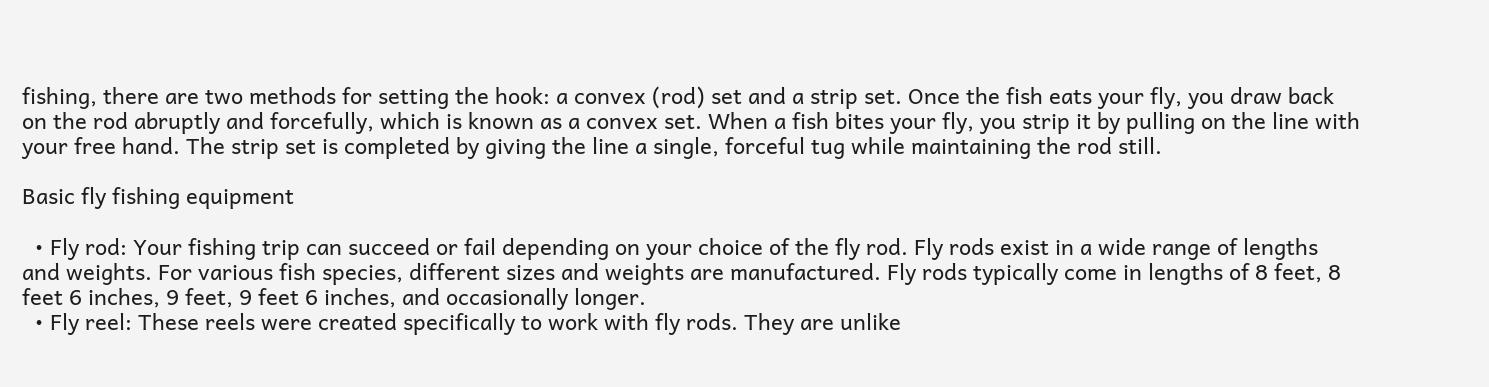fishing, there are two methods for setting the hook: a convex (rod) set and a strip set. Once the fish eats your fly, you draw back on the rod abruptly and forcefully, which is known as a convex set. When a fish bites your fly, you strip it by pulling on the line with your free hand. The strip set is completed by giving the line a single, forceful tug while maintaining the rod still.

Basic fly fishing equipment

  • Fly rod: Your fishing trip can succeed or fail depending on your choice of the fly rod. Fly rods exist in a wide range of lengths and weights. For various fish species, different sizes and weights are manufactured. Fly rods typically come in lengths of 8 feet, 8 feet 6 inches, 9 feet, 9 feet 6 inches, and occasionally longer.
  • Fly reel: These reels were created specifically to work with fly rods. They are unlike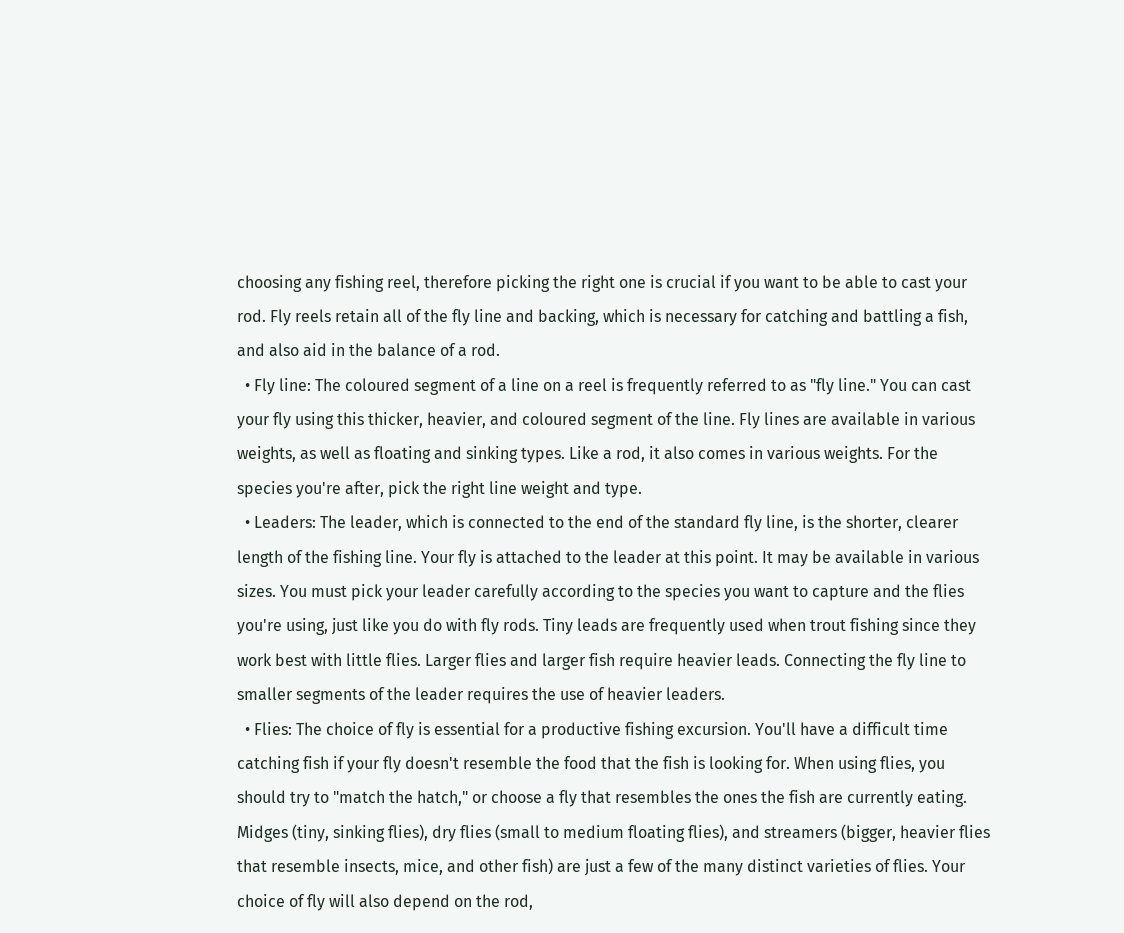choosing any fishing reel, therefore picking the right one is crucial if you want to be able to cast your rod. Fly reels retain all of the fly line and backing, which is necessary for catching and battling a fish, and also aid in the balance of a rod.
  • Fly line: The coloured segment of a line on a reel is frequently referred to as "fly line." You can cast your fly using this thicker, heavier, and coloured segment of the line. Fly lines are available in various weights, as well as floating and sinking types. Like a rod, it also comes in various weights. For the species you're after, pick the right line weight and type.
  • Leaders: The leader, which is connected to the end of the standard fly line, is the shorter, clearer length of the fishing line. Your fly is attached to the leader at this point. It may be available in various sizes. You must pick your leader carefully according to the species you want to capture and the flies you're using, just like you do with fly rods. Tiny leads are frequently used when trout fishing since they work best with little flies. Larger flies and larger fish require heavier leads. Connecting the fly line to smaller segments of the leader requires the use of heavier leaders.
  • Flies: The choice of fly is essential for a productive fishing excursion. You'll have a difficult time catching fish if your fly doesn't resemble the food that the fish is looking for. When using flies, you should try to "match the hatch," or choose a fly that resembles the ones the fish are currently eating. Midges (tiny, sinking flies), dry flies (small to medium floating flies), and streamers (bigger, heavier flies that resemble insects, mice, and other fish) are just a few of the many distinct varieties of flies. Your choice of fly will also depend on the rod,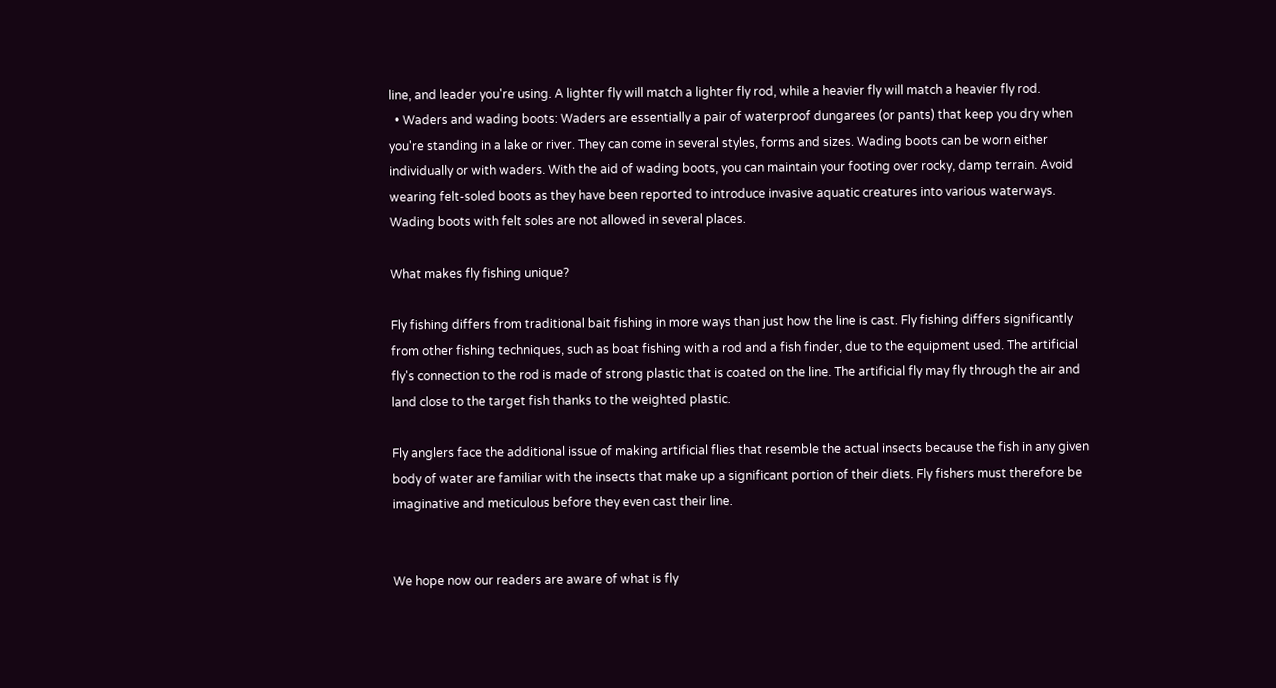line, and leader you're using. A lighter fly will match a lighter fly rod, while a heavier fly will match a heavier fly rod.
  • Waders and wading boots: Waders are essentially a pair of waterproof dungarees (or pants) that keep you dry when you're standing in a lake or river. They can come in several styles, forms and sizes. Wading boots can be worn either individually or with waders. With the aid of wading boots, you can maintain your footing over rocky, damp terrain. Avoid wearing felt-soled boots as they have been reported to introduce invasive aquatic creatures into various waterways. Wading boots with felt soles are not allowed in several places.

What makes fly fishing unique?

Fly fishing differs from traditional bait fishing in more ways than just how the line is cast. Fly fishing differs significantly from other fishing techniques, such as boat fishing with a rod and a fish finder, due to the equipment used. The artificial fly's connection to the rod is made of strong plastic that is coated on the line. The artificial fly may fly through the air and land close to the target fish thanks to the weighted plastic.

Fly anglers face the additional issue of making artificial flies that resemble the actual insects because the fish in any given body of water are familiar with the insects that make up a significant portion of their diets. Fly fishers must therefore be imaginative and meticulous before they even cast their line.


We hope now our readers are aware of what is fly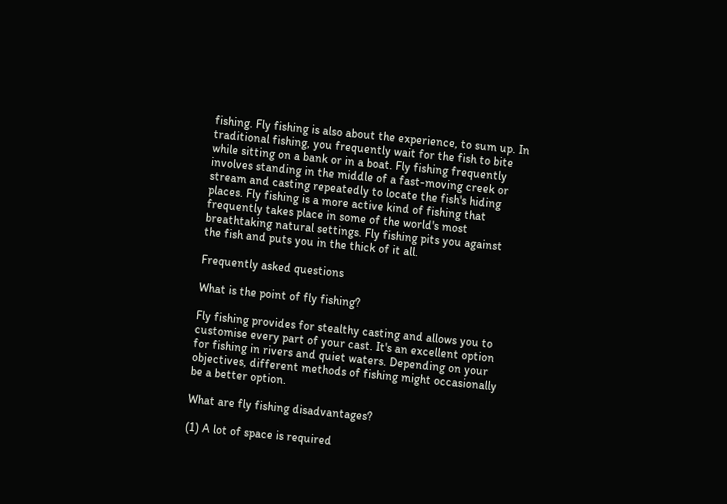fishing. Fly fishing is also about the experience, to sum up. In traditional fishing, you frequently wait for the fish to bite while sitting on a bank or in a boat. Fly fishing frequently involves standing in the middle of a fast-moving creek or stream and casting repeatedly to locate the fish's hiding places. Fly fishing is a more active kind of fishing that frequently takes place in some of the world's most breathtaking natural settings. Fly fishing pits you against the fish and puts you in the thick of it all.

Frequently asked questions

What is the point of fly fishing?

Fly fishing provides for stealthy casting and allows you to customise every part of your cast. It's an excellent option for fishing in rivers and quiet waters. Depending on your objectives, different methods of fishing might occasionally be a better option.

What are fly fishing disadvantages?

(1) A lot of space is required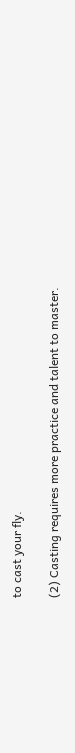to cast your fly.

(2) Casting requires more practice and talent to master.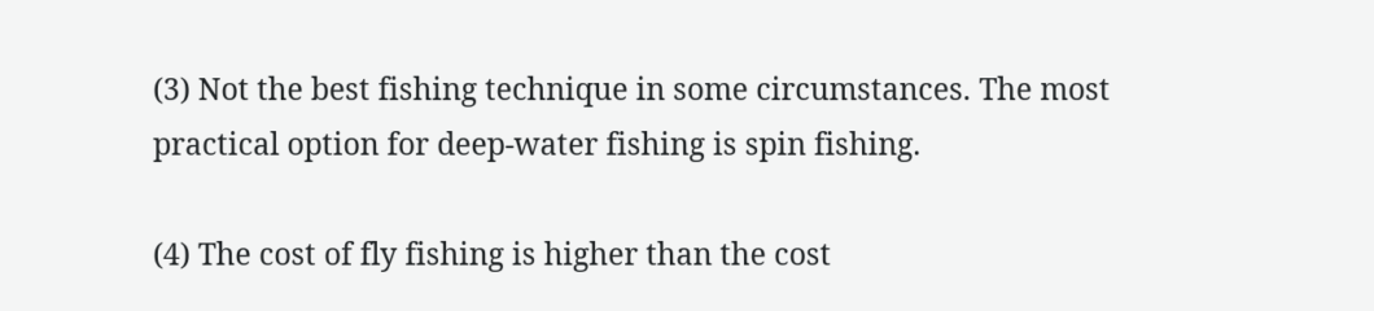(3) Not the best fishing technique in some circumstances. The most practical option for deep-water fishing is spin fishing.

(4) The cost of fly fishing is higher than the cost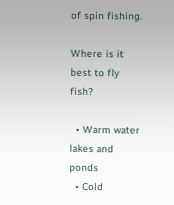of spin fishing.

Where is it best to fly fish?

  • Warm water lakes and ponds
  • Cold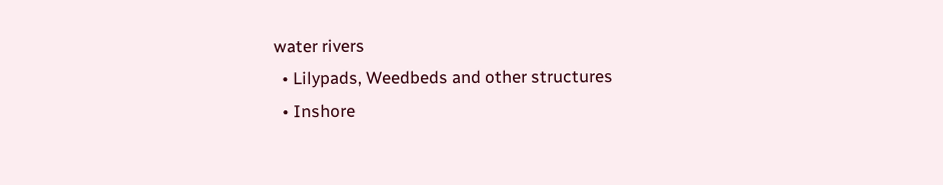water rivers
  • Lilypads, Weedbeds and other structures
  • Inshore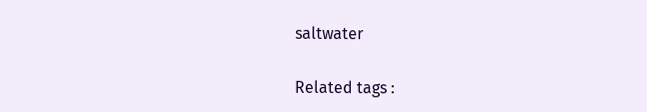saltwater

Related tags :